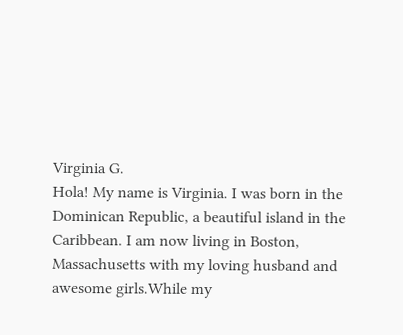Virginia G.
Hola! My name is Virginia. I was born in the Dominican Republic, a beautiful island in the Caribbean. I am now living in Boston, Massachusetts with my loving husband and awesome girls.While my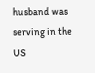husband was serving in the US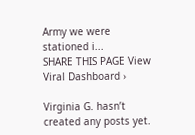Army we were stationed i...
SHARE THIS PAGE View Viral Dashboard ›

Virginia G. hasn’t created any posts yet.